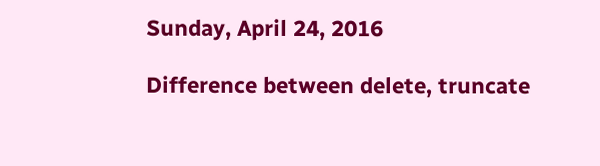Sunday, April 24, 2016

Difference between delete, truncate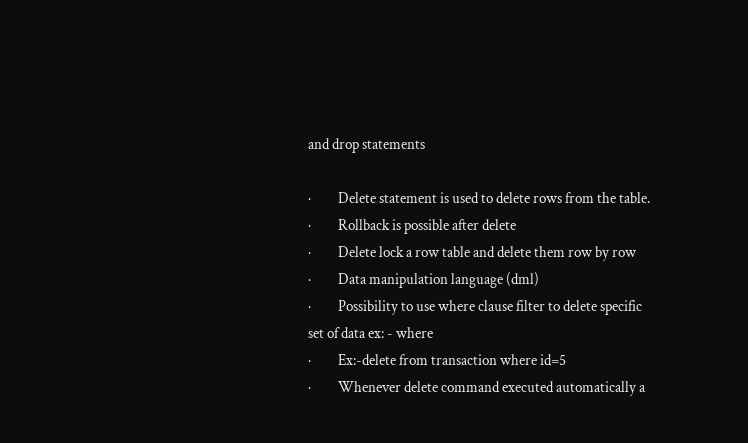and drop statements

·         Delete statement is used to delete rows from the table.
·         Rollback is possible after delete
·         Delete lock a row table and delete them row by row
·         Data manipulation language (dml)
·         Possibility to use where clause filter to delete specific set of data ex: - where
·         Ex:-delete from transaction where id=5
·         Whenever delete command executed automatically a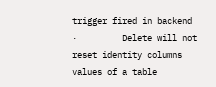trigger fired in backend
·         Delete will not reset identity columns values of a table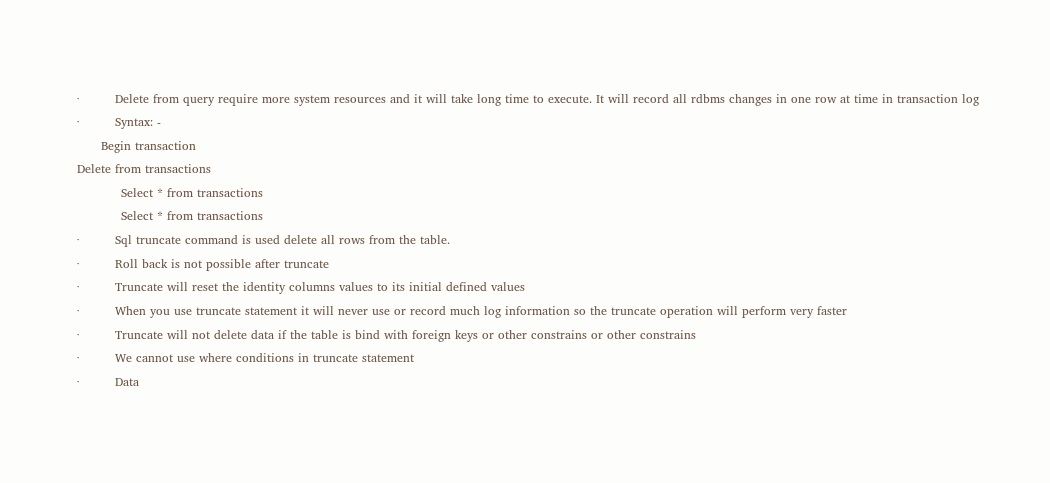·         Delete from query require more system resources and it will take long time to execute. It will record all rdbms changes in one row at time in transaction log
·         Syntax: -
      Begin transaction
Delete from transactions
           Select * from transactions
           Select * from transactions
·         Sql truncate command is used delete all rows from the table.
·         Roll back is not possible after truncate
·         Truncate will reset the identity columns values to its initial defined values
·         When you use truncate statement it will never use or record much log information so the truncate operation will perform very faster
·         Truncate will not delete data if the table is bind with foreign keys or other constrains or other constrains
·         We cannot use where conditions in truncate statement
·         Data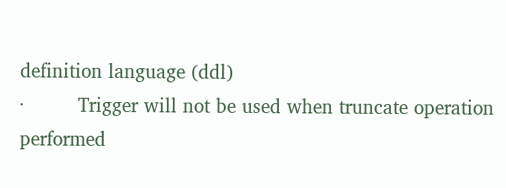definition language (ddl)
·         Trigger will not be used when truncate operation performed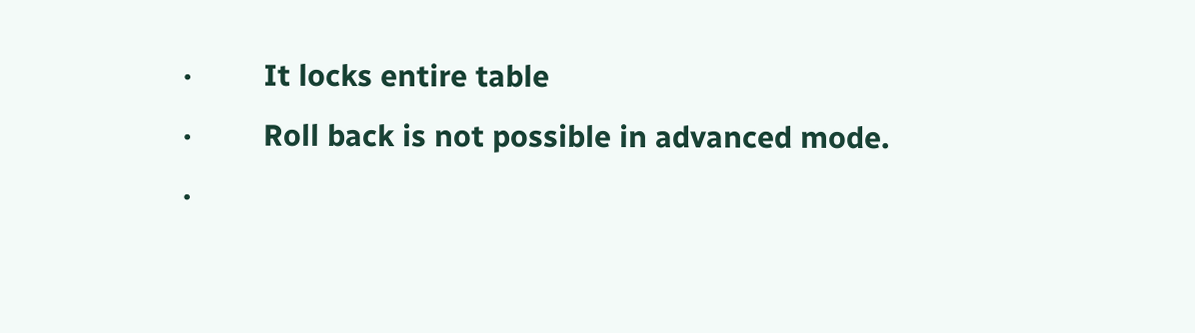·         It locks entire table
·         Roll back is not possible in advanced mode.
·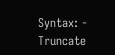Syntax: -
Truncate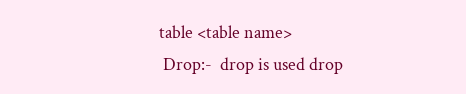table <table name>
 Drop:-  drop is used drop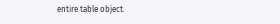entire table object.